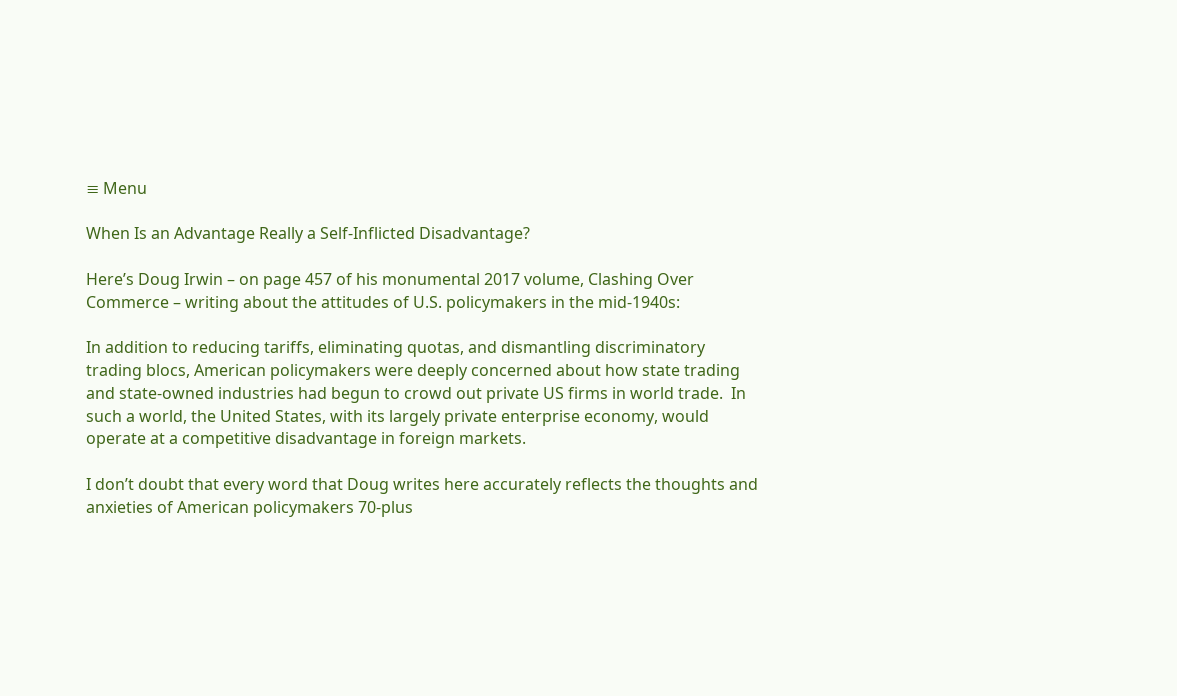≡ Menu

When Is an Advantage Really a Self-Inflicted Disadvantage?

Here’s Doug Irwin – on page 457 of his monumental 2017 volume, Clashing Over Commerce – writing about the attitudes of U.S. policymakers in the mid-1940s:

In addition to reducing tariffs, eliminating quotas, and dismantling discriminatory trading blocs, American policymakers were deeply concerned about how state trading and state-owned industries had begun to crowd out private US firms in world trade.  In such a world, the United States, with its largely private enterprise economy, would operate at a competitive disadvantage in foreign markets.

I don’t doubt that every word that Doug writes here accurately reflects the thoughts and anxieties of American policymakers 70-plus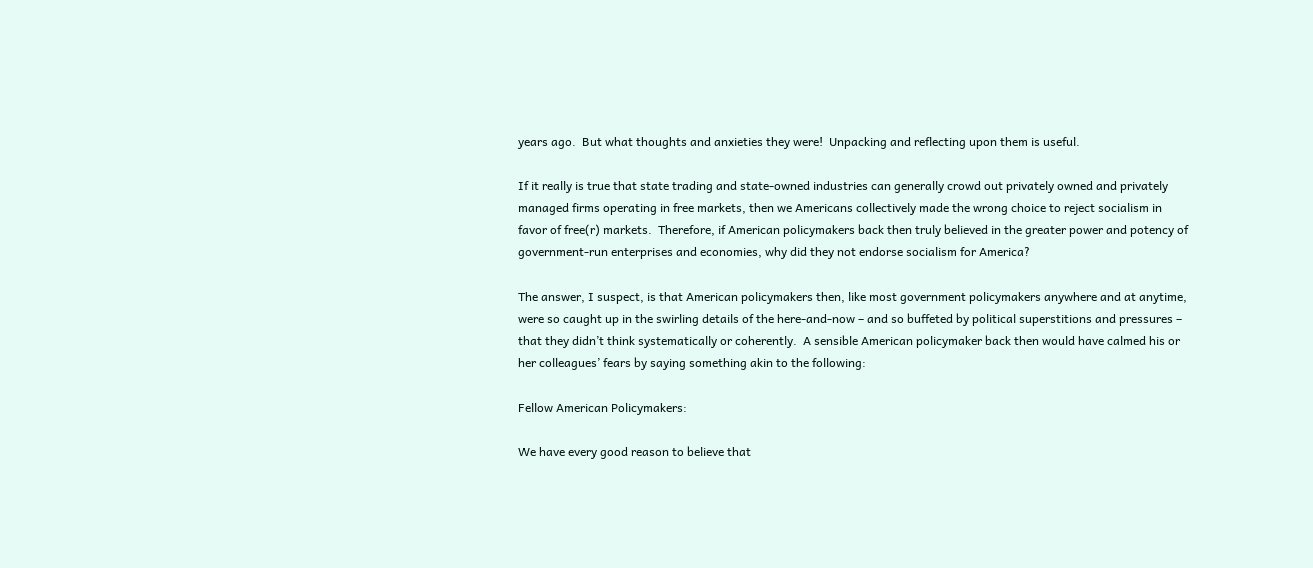years ago.  But what thoughts and anxieties they were!  Unpacking and reflecting upon them is useful.

If it really is true that state trading and state-owned industries can generally crowd out privately owned and privately managed firms operating in free markets, then we Americans collectively made the wrong choice to reject socialism in favor of free(r) markets.  Therefore, if American policymakers back then truly believed in the greater power and potency of government-run enterprises and economies, why did they not endorse socialism for America?

The answer, I suspect, is that American policymakers then, like most government policymakers anywhere and at anytime, were so caught up in the swirling details of the here-and-now – and so buffeted by political superstitions and pressures – that they didn’t think systematically or coherently.  A sensible American policymaker back then would have calmed his or her colleagues’ fears by saying something akin to the following:

Fellow American Policymakers:

We have every good reason to believe that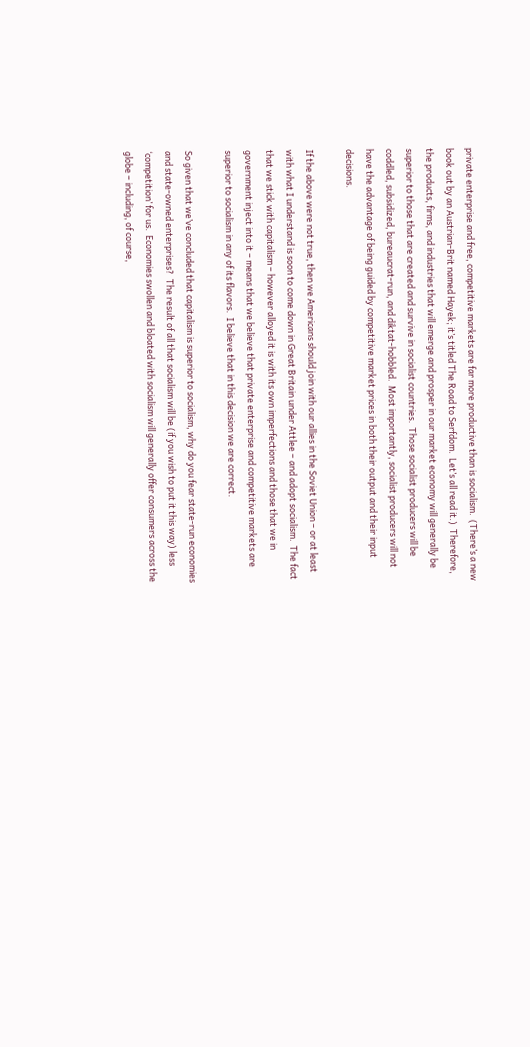private enterprise and free, competitive markets are far more productive than is socialism.  (There’s a new book out by an Austrian-Brit named Hayek; it’s titled The Road to Serfdom.  Let’s all read it.)  Therefore, the products, firms, and industries that will emerge and prosper in our market economy will generally be superior to those that are created and survive in socialist countries.  Those socialist producers will be coddled, subsidized, bureaucrat-run, and diktat-hobbled.  Most importantly, socialist producers will not have the advantage of being guided by competitive market prices in both their output and their input decisions.

If the above were not true, then we Americans should join with our allies in the Soviet Union – or at least with what I understand is soon to come down in Great Britain under Attlee – and adopt socialism.  The fact that we stick with capitalism – however alloyed it is with its own imperfections and those that we in government inject into it – means that we believe that private enterprise and competitive markets are superior to socialism in any of its flavors.  I believe that in this decision we are correct.

So given that we’ve concluded that capitalism is superior to socialism, why do you fear state-run economies and state-owned enterprises?  The result of all that socialism will be (if you wish to put it this way) less ‘competition’ for us.  Economies swollen and bloated with socialism will generally offer consumers across the globe – including, of course,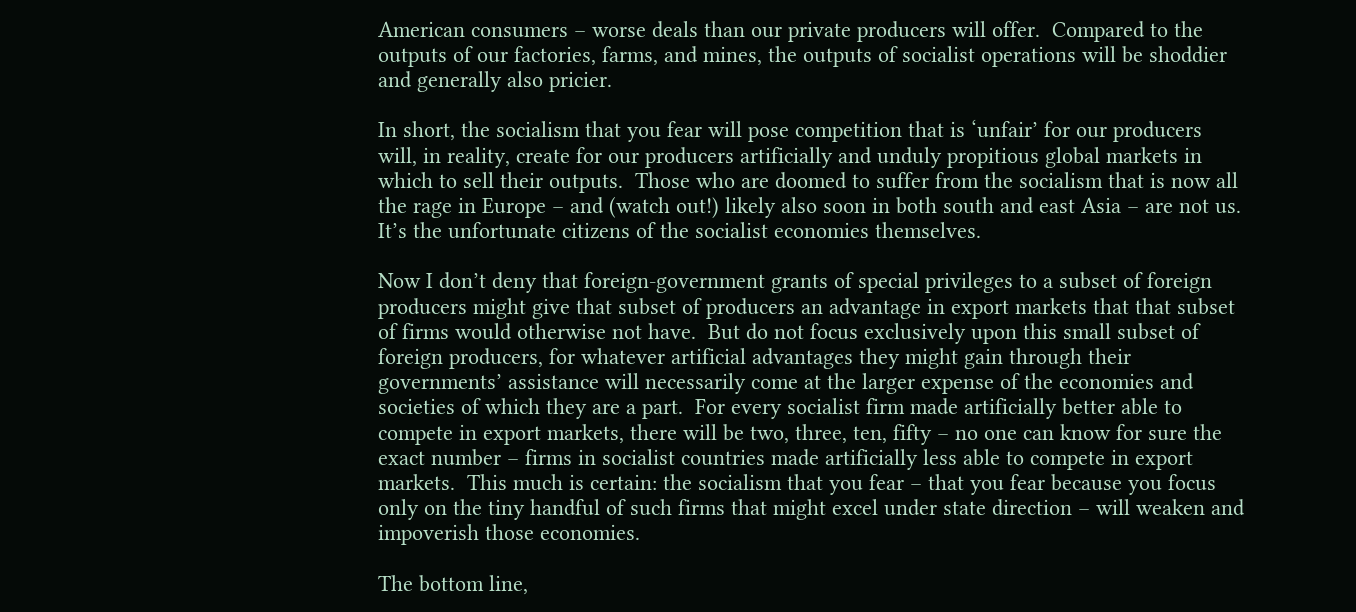American consumers – worse deals than our private producers will offer.  Compared to the outputs of our factories, farms, and mines, the outputs of socialist operations will be shoddier and generally also pricier.

In short, the socialism that you fear will pose competition that is ‘unfair’ for our producers will, in reality, create for our producers artificially and unduly propitious global markets in which to sell their outputs.  Those who are doomed to suffer from the socialism that is now all the rage in Europe – and (watch out!) likely also soon in both south and east Asia – are not us.  It’s the unfortunate citizens of the socialist economies themselves.

Now I don’t deny that foreign-government grants of special privileges to a subset of foreign producers might give that subset of producers an advantage in export markets that that subset of firms would otherwise not have.  But do not focus exclusively upon this small subset of foreign producers, for whatever artificial advantages they might gain through their governments’ assistance will necessarily come at the larger expense of the economies and societies of which they are a part.  For every socialist firm made artificially better able to compete in export markets, there will be two, three, ten, fifty – no one can know for sure the exact number – firms in socialist countries made artificially less able to compete in export markets.  This much is certain: the socialism that you fear – that you fear because you focus only on the tiny handful of such firms that might excel under state direction – will weaken and impoverish those economies.

The bottom line,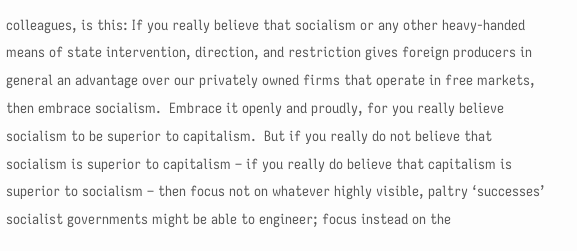colleagues, is this: If you really believe that socialism or any other heavy-handed means of state intervention, direction, and restriction gives foreign producers in general an advantage over our privately owned firms that operate in free markets, then embrace socialism.  Embrace it openly and proudly, for you really believe socialism to be superior to capitalism.  But if you really do not believe that socialism is superior to capitalism – if you really do believe that capitalism is superior to socialism – then focus not on whatever highly visible, paltry ‘successes’ socialist governments might be able to engineer; focus instead on the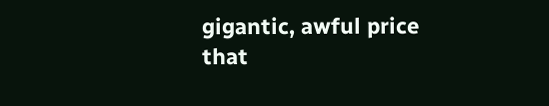gigantic, awful price that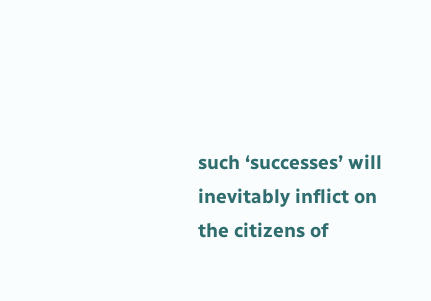such ‘successes’ will inevitably inflict on the citizens of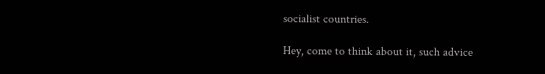socialist countries.

Hey, come to think about it, such advice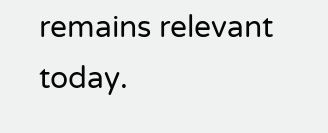remains relevant today.